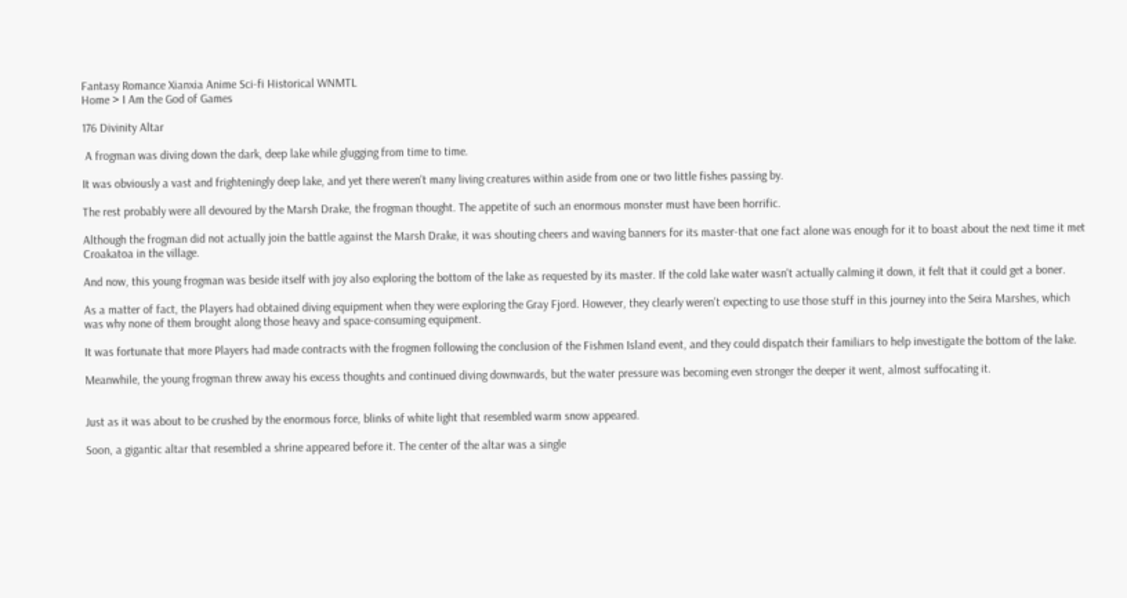Fantasy Romance Xianxia Anime Sci-fi Historical WNMTL
Home > I Am the God of Games

176 Divinity Altar

 A frogman was diving down the dark, deep lake while glugging from time to time.

It was obviously a vast and frighteningly deep lake, and yet there weren't many living creatures within aside from one or two little fishes passing by.

The rest probably were all devoured by the Marsh Drake, the frogman thought. The appetite of such an enormous monster must have been horrific.

Although the frogman did not actually join the battle against the Marsh Drake, it was shouting cheers and waving banners for its master-that one fact alone was enough for it to boast about the next time it met Croakatoa in the village.

And now, this young frogman was beside itself with joy also exploring the bottom of the lake as requested by its master. If the cold lake water wasn't actually calming it down, it felt that it could get a boner.

As a matter of fact, the Players had obtained diving equipment when they were exploring the Gray Fjord. However, they clearly weren't expecting to use those stuff in this journey into the Seira Marshes, which was why none of them brought along those heavy and space-consuming equipment.

It was fortunate that more Players had made contracts with the frogmen following the conclusion of the Fishmen Island event, and they could dispatch their familiars to help investigate the bottom of the lake.

Meanwhile, the young frogman threw away his excess thoughts and continued diving downwards, but the water pressure was becoming even stronger the deeper it went, almost suffocating it.


Just as it was about to be crushed by the enormous force, blinks of white light that resembled warm snow appeared.

Soon, a gigantic altar that resembled a shrine appeared before it. The center of the altar was a single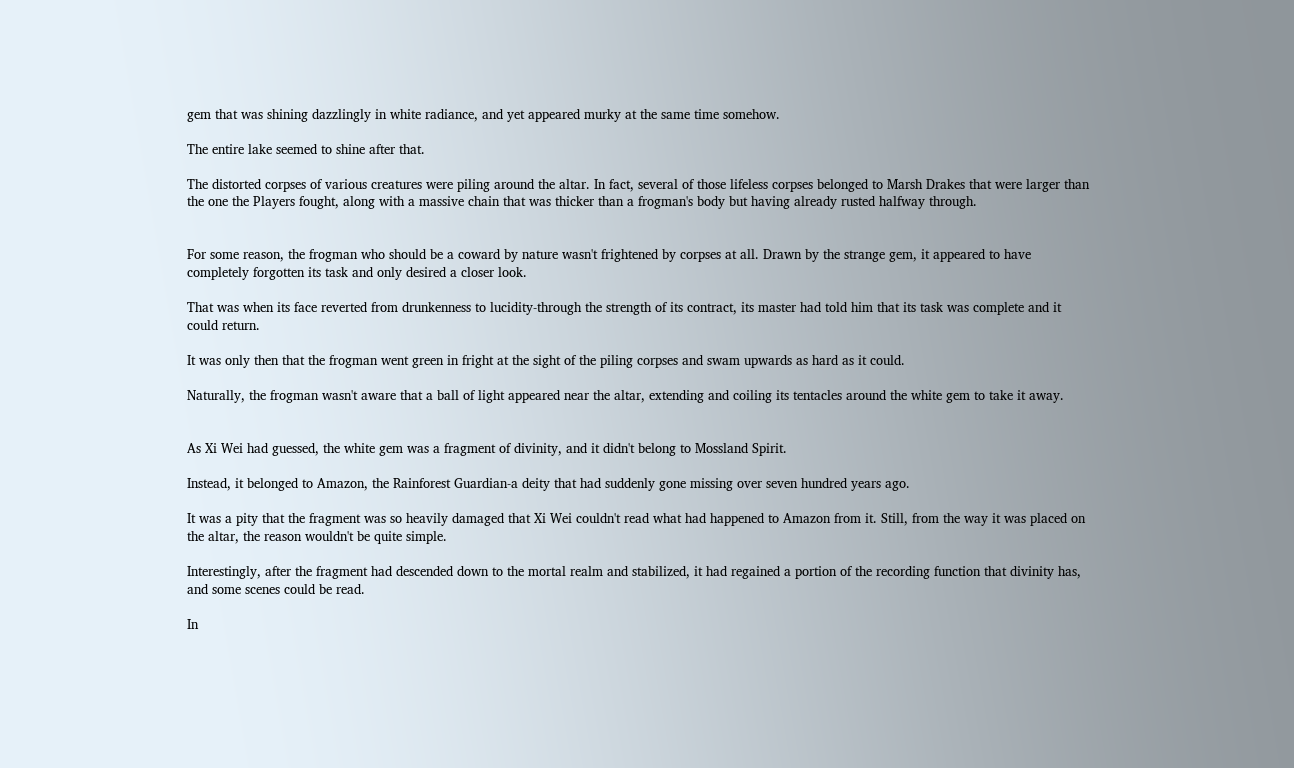gem that was shining dazzlingly in white radiance, and yet appeared murky at the same time somehow.

The entire lake seemed to shine after that.

The distorted corpses of various creatures were piling around the altar. In fact, several of those lifeless corpses belonged to Marsh Drakes that were larger than the one the Players fought, along with a massive chain that was thicker than a frogman's body but having already rusted halfway through.


For some reason, the frogman who should be a coward by nature wasn't frightened by corpses at all. Drawn by the strange gem, it appeared to have completely forgotten its task and only desired a closer look.

That was when its face reverted from drunkenness to lucidity-through the strength of its contract, its master had told him that its task was complete and it could return.

It was only then that the frogman went green in fright at the sight of the piling corpses and swam upwards as hard as it could.

Naturally, the frogman wasn't aware that a ball of light appeared near the altar, extending and coiling its tentacles around the white gem to take it away.


As Xi Wei had guessed, the white gem was a fragment of divinity, and it didn't belong to Mossland Spirit.

Instead, it belonged to Amazon, the Rainforest Guardian-a deity that had suddenly gone missing over seven hundred years ago.

It was a pity that the fragment was so heavily damaged that Xi Wei couldn't read what had happened to Amazon from it. Still, from the way it was placed on the altar, the reason wouldn't be quite simple.

Interestingly, after the fragment had descended down to the mortal realm and stabilized, it had regained a portion of the recording function that divinity has, and some scenes could be read.

In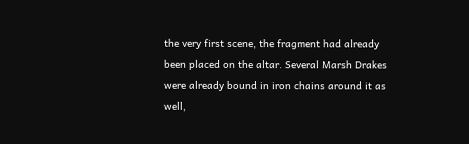the very first scene, the fragment had already been placed on the altar. Several Marsh Drakes were already bound in iron chains around it as well,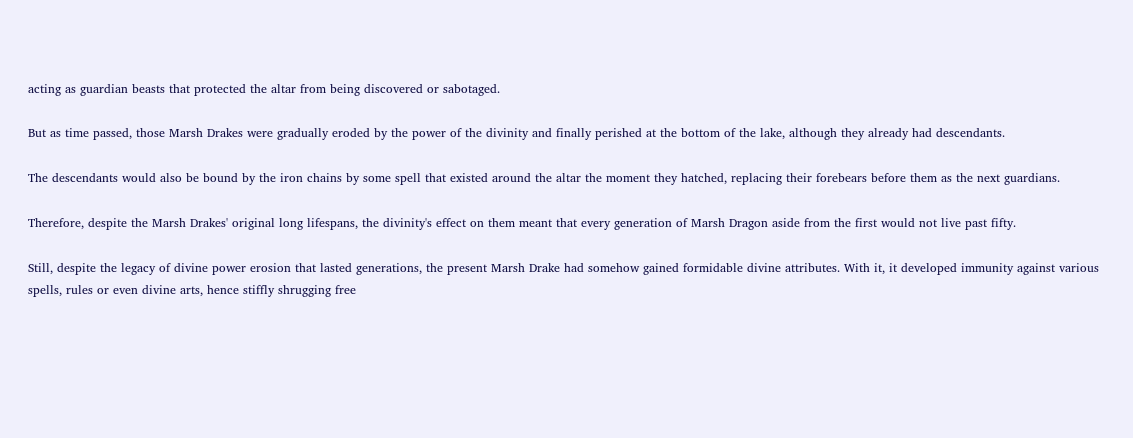acting as guardian beasts that protected the altar from being discovered or sabotaged.

But as time passed, those Marsh Drakes were gradually eroded by the power of the divinity and finally perished at the bottom of the lake, although they already had descendants.

The descendants would also be bound by the iron chains by some spell that existed around the altar the moment they hatched, replacing their forebears before them as the next guardians.

Therefore, despite the Marsh Drakes' original long lifespans, the divinity's effect on them meant that every generation of Marsh Dragon aside from the first would not live past fifty.

Still, despite the legacy of divine power erosion that lasted generations, the present Marsh Drake had somehow gained formidable divine attributes. With it, it developed immunity against various spells, rules or even divine arts, hence stiffly shrugging free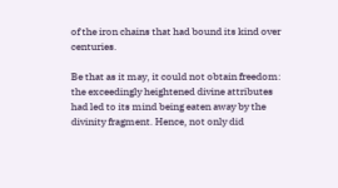of the iron chains that had bound its kind over centuries.

Be that as it may, it could not obtain freedom: the exceedingly heightened divine attributes had led to its mind being eaten away by the divinity fragment. Hence, not only did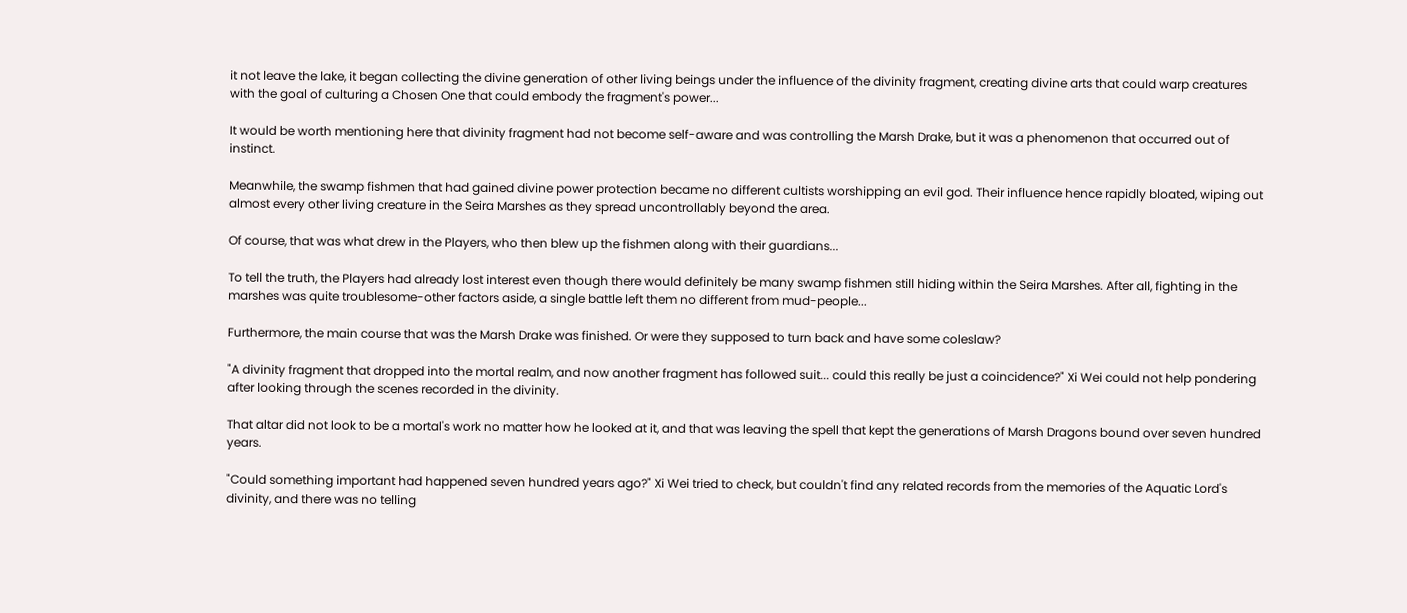it not leave the lake, it began collecting the divine generation of other living beings under the influence of the divinity fragment, creating divine arts that could warp creatures with the goal of culturing a Chosen One that could embody the fragment's power...

It would be worth mentioning here that divinity fragment had not become self-aware and was controlling the Marsh Drake, but it was a phenomenon that occurred out of instinct.

Meanwhile, the swamp fishmen that had gained divine power protection became no different cultists worshipping an evil god. Their influence hence rapidly bloated, wiping out almost every other living creature in the Seira Marshes as they spread uncontrollably beyond the area.

Of course, that was what drew in the Players, who then blew up the fishmen along with their guardians...

To tell the truth, the Players had already lost interest even though there would definitely be many swamp fishmen still hiding within the Seira Marshes. After all, fighting in the marshes was quite troublesome-other factors aside, a single battle left them no different from mud-people...

Furthermore, the main course that was the Marsh Drake was finished. Or were they supposed to turn back and have some coleslaw?

"A divinity fragment that dropped into the mortal realm, and now another fragment has followed suit... could this really be just a coincidence?" Xi Wei could not help pondering after looking through the scenes recorded in the divinity.

That altar did not look to be a mortal's work no matter how he looked at it, and that was leaving the spell that kept the generations of Marsh Dragons bound over seven hundred years.

"Could something important had happened seven hundred years ago?" Xi Wei tried to check, but couldn't find any related records from the memories of the Aquatic Lord's divinity, and there was no telling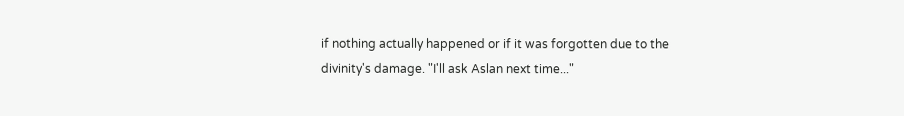if nothing actually happened or if it was forgotten due to the divinity's damage. "I'll ask Aslan next time..."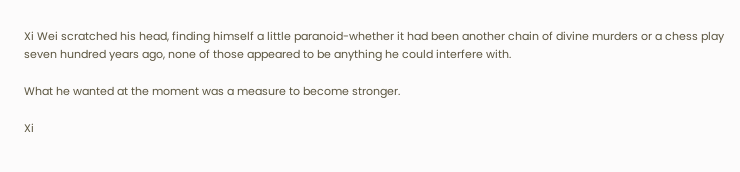Xi Wei scratched his head, finding himself a little paranoid-whether it had been another chain of divine murders or a chess play seven hundred years ago, none of those appeared to be anything he could interfere with.

What he wanted at the moment was a measure to become stronger.

Xi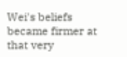Wei's beliefs became firmer at that very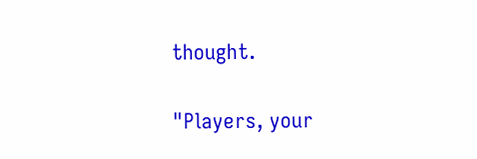thought.

"Players, your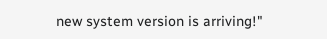new system version is arriving!"